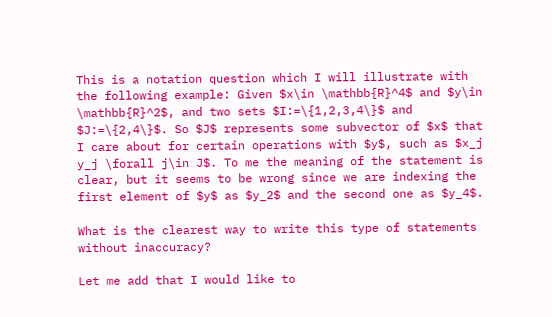This is a notation question which I will illustrate with the following example: Given $x\in \mathbb{R}^4$ and $y\in \mathbb{R}^2$, and two sets $I:=\{1,2,3,4\}$ and $J:=\{2,4\}$. So $J$ represents some subvector of $x$ that I care about for certain operations with $y$, such as $x_j y_j \forall j\in J$. To me the meaning of the statement is clear, but it seems to be wrong since we are indexing the first element of $y$ as $y_2$ and the second one as $y_4$.

What is the clearest way to write this type of statements without inaccuracy?

Let me add that I would like to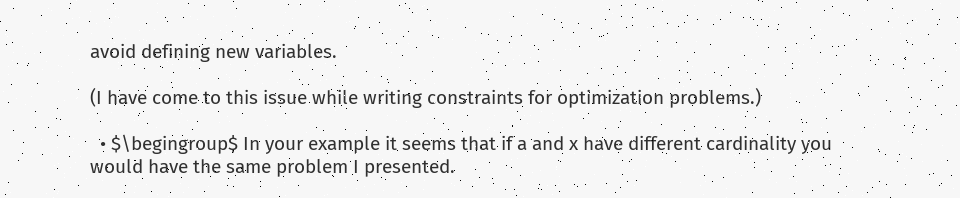avoid defining new variables.

(I have come to this issue while writing constraints for optimization problems.)

  • $\begingroup$ In your example it seems that if a and x have different cardinality you would have the same problem I presented.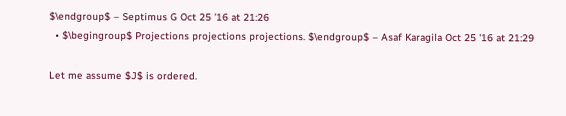$\endgroup$ – Septimus G Oct 25 '16 at 21:26
  • $\begingroup$ Projections projections projections. $\endgroup$ – Asaf Karagila Oct 25 '16 at 21:29

Let me assume $J$ is ordered.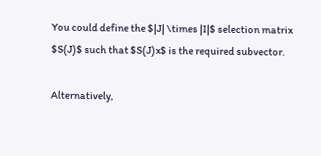You could define the $|J| \times |I|$ selection matrix $S(J)$ such that $S(J)x$ is the required subvector.

Alternatively,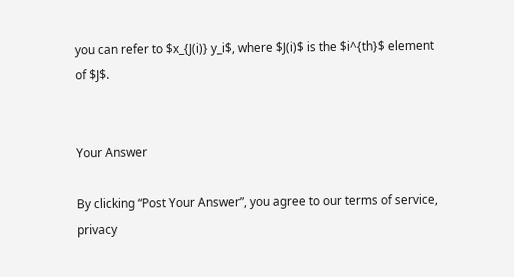you can refer to $x_{J(i)} y_i$, where $J(i)$ is the $i^{th}$ element of $J$.


Your Answer

By clicking “Post Your Answer”, you agree to our terms of service, privacy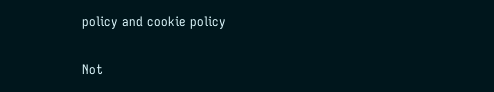policy and cookie policy

Not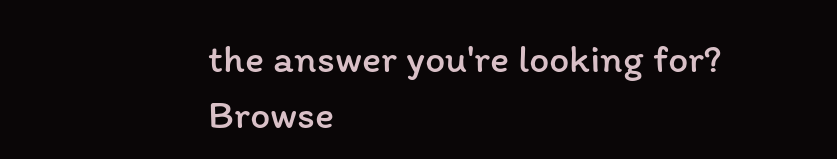the answer you're looking for? Browse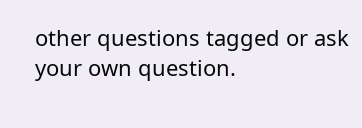other questions tagged or ask your own question.